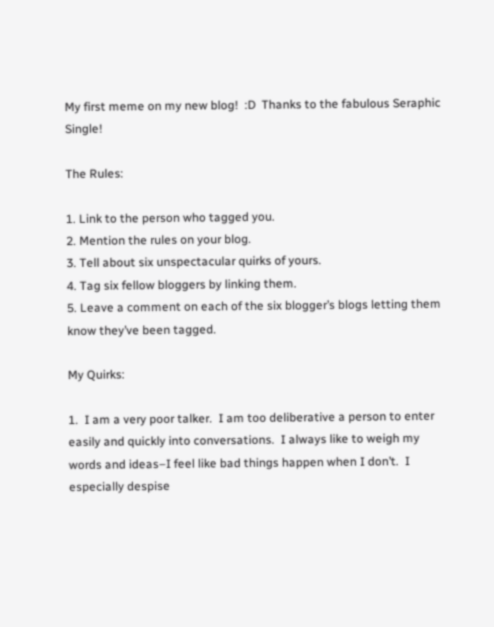My first meme on my new blog!  :D  Thanks to the fabulous Seraphic Single!

The Rules:

1. Link to the person who tagged you.
2. Mention the rules on your blog.
3. Tell about six unspectacular quirks of yours.
4. Tag six fellow bloggers by linking them.
5. Leave a comment on each of the six blogger’s blogs letting them know they’ve been tagged.

My Quirks:

1.  I am a very poor talker.  I am too deliberative a person to enter easily and quickly into conversations.  I always like to weigh my words and ideas–I feel like bad things happen when I don’t.  I especially despise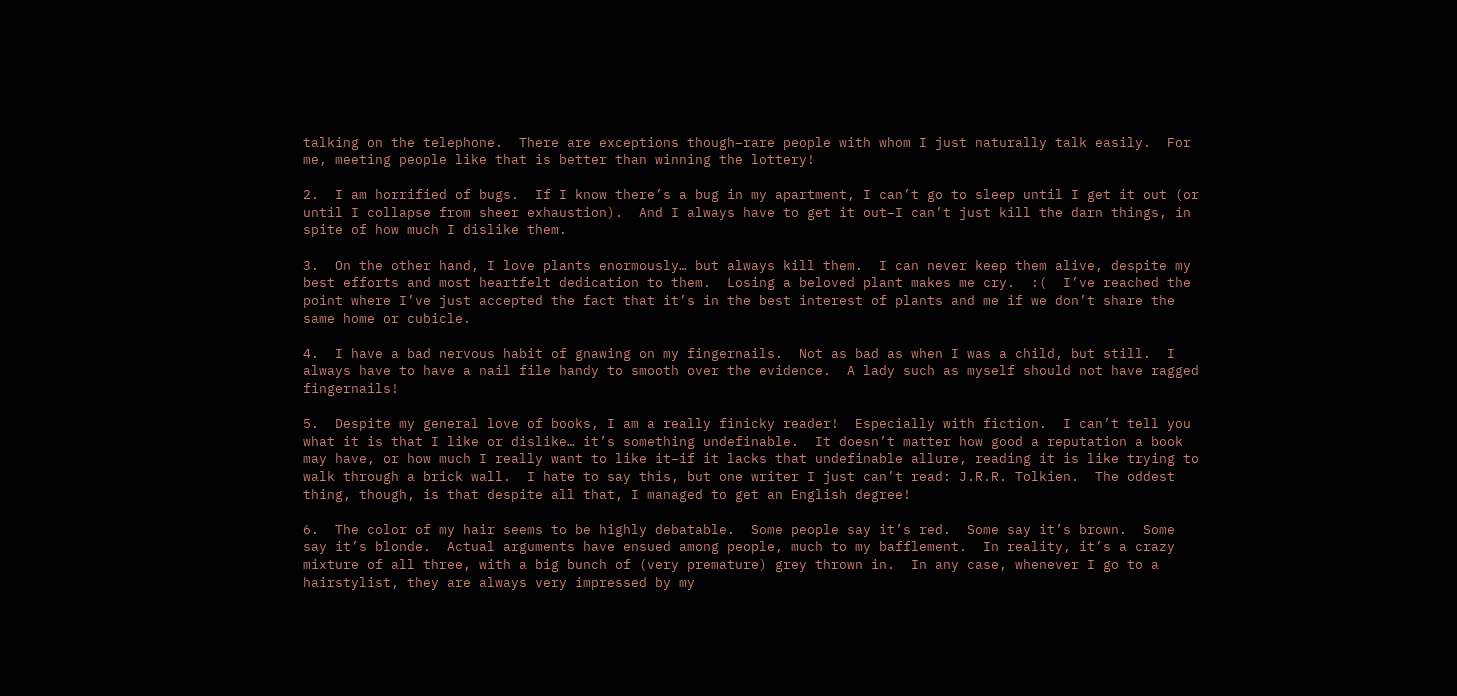talking on the telephone.  There are exceptions though–rare people with whom I just naturally talk easily.  For me, meeting people like that is better than winning the lottery!

2.  I am horrified of bugs.  If I know there’s a bug in my apartment, I can’t go to sleep until I get it out (or until I collapse from sheer exhaustion).  And I always have to get it out–I can’t just kill the darn things, in spite of how much I dislike them.

3.  On the other hand, I love plants enormously… but always kill them.  I can never keep them alive, despite my best efforts and most heartfelt dedication to them.  Losing a beloved plant makes me cry.  :(  I’ve reached the point where I’ve just accepted the fact that it’s in the best interest of plants and me if we don’t share the same home or cubicle.

4.  I have a bad nervous habit of gnawing on my fingernails.  Not as bad as when I was a child, but still.  I always have to have a nail file handy to smooth over the evidence.  A lady such as myself should not have ragged fingernails!

5.  Despite my general love of books, I am a really finicky reader!  Especially with fiction.  I can’t tell you what it is that I like or dislike… it’s something undefinable.  It doesn’t matter how good a reputation a book may have, or how much I really want to like it–if it lacks that undefinable allure, reading it is like trying to walk through a brick wall.  I hate to say this, but one writer I just can’t read: J.R.R. Tolkien.  The oddest thing, though, is that despite all that, I managed to get an English degree!

6.  The color of my hair seems to be highly debatable.  Some people say it’s red.  Some say it’s brown.  Some say it’s blonde.  Actual arguments have ensued among people, much to my bafflement.  In reality, it’s a crazy mixture of all three, with a big bunch of (very premature) grey thrown in.  In any case, whenever I go to a hairstylist, they are always very impressed by my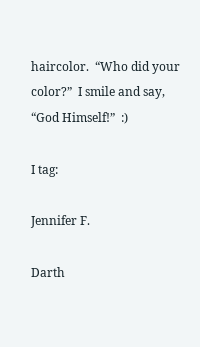haircolor.  “Who did your color?”  I smile and say, “God Himself!”  :)

I tag:

Jennifer F.

Darth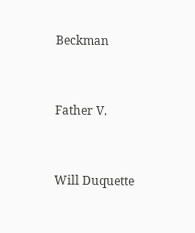Beckman


Father V.


Will Duquette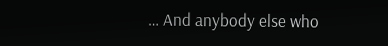… And anybody else who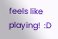feels like playing!  :D